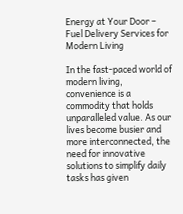Energy at Your Door – Fuel Delivery Services for Modern Living

In the fast-paced world of modern living, convenience is a commodity that holds unparalleled value. As our lives become busier and more interconnected, the need for innovative solutions to simplify daily tasks has given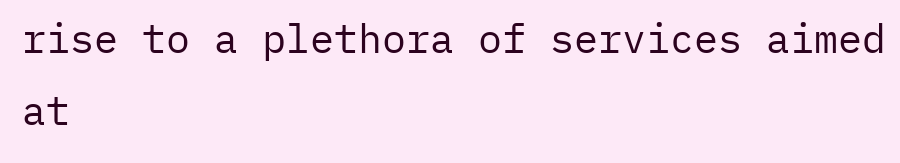rise to a plethora of services aimed at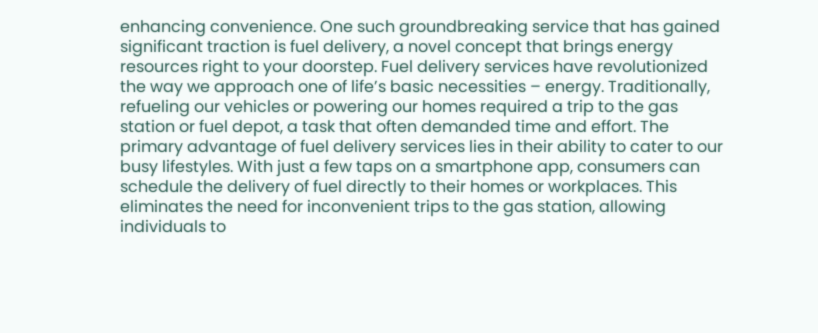enhancing convenience. One such groundbreaking service that has gained significant traction is fuel delivery, a novel concept that brings energy resources right to your doorstep. Fuel delivery services have revolutionized the way we approach one of life’s basic necessities – energy. Traditionally, refueling our vehicles or powering our homes required a trip to the gas station or fuel depot, a task that often demanded time and effort. The primary advantage of fuel delivery services lies in their ability to cater to our busy lifestyles. With just a few taps on a smartphone app, consumers can schedule the delivery of fuel directly to their homes or workplaces. This eliminates the need for inconvenient trips to the gas station, allowing individuals to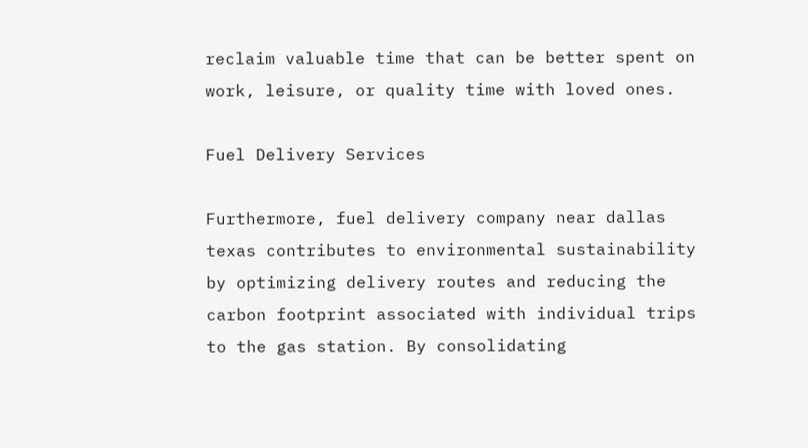reclaim valuable time that can be better spent on work, leisure, or quality time with loved ones.

Fuel Delivery Services

Furthermore, fuel delivery company near dallas texas contributes to environmental sustainability by optimizing delivery routes and reducing the carbon footprint associated with individual trips to the gas station. By consolidating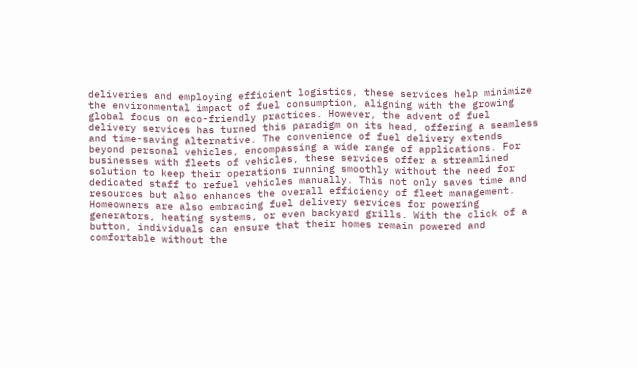deliveries and employing efficient logistics, these services help minimize the environmental impact of fuel consumption, aligning with the growing global focus on eco-friendly practices. However, the advent of fuel delivery services has turned this paradigm on its head, offering a seamless and time-saving alternative. The convenience of fuel delivery extends beyond personal vehicles, encompassing a wide range of applications. For businesses with fleets of vehicles, these services offer a streamlined solution to keep their operations running smoothly without the need for dedicated staff to refuel vehicles manually. This not only saves time and resources but also enhances the overall efficiency of fleet management. Homeowners are also embracing fuel delivery services for powering generators, heating systems, or even backyard grills. With the click of a button, individuals can ensure that their homes remain powered and comfortable without the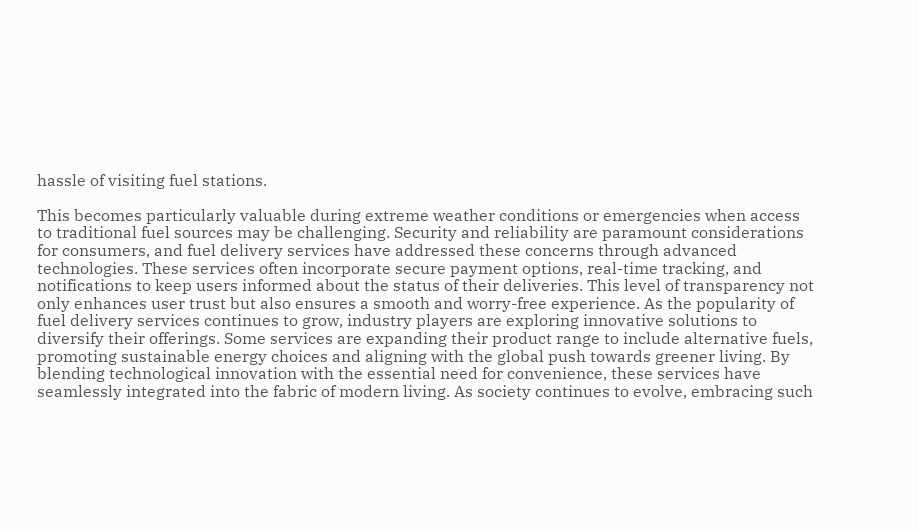hassle of visiting fuel stations.

This becomes particularly valuable during extreme weather conditions or emergencies when access to traditional fuel sources may be challenging. Security and reliability are paramount considerations for consumers, and fuel delivery services have addressed these concerns through advanced technologies. These services often incorporate secure payment options, real-time tracking, and notifications to keep users informed about the status of their deliveries. This level of transparency not only enhances user trust but also ensures a smooth and worry-free experience. As the popularity of fuel delivery services continues to grow, industry players are exploring innovative solutions to diversify their offerings. Some services are expanding their product range to include alternative fuels, promoting sustainable energy choices and aligning with the global push towards greener living. By blending technological innovation with the essential need for convenience, these services have seamlessly integrated into the fabric of modern living. As society continues to evolve, embracing such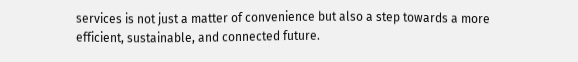services is not just a matter of convenience but also a step towards a more efficient, sustainable, and connected future.